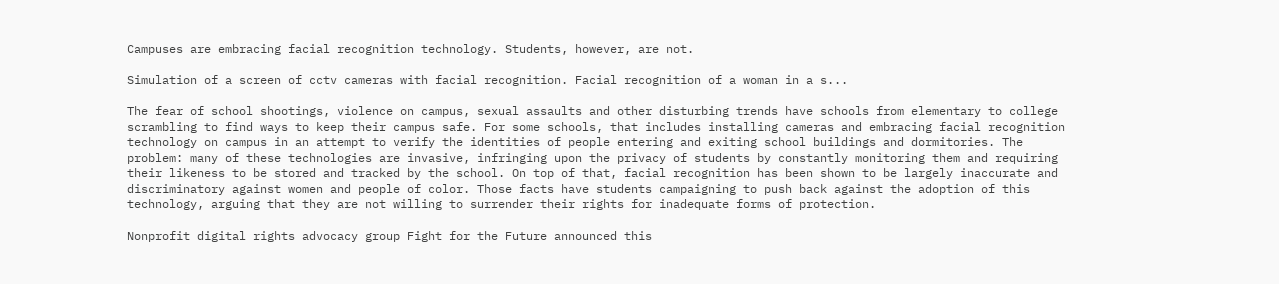Campuses are embracing facial recognition technology. Students, however, are not.

Simulation of a screen of cctv cameras with facial recognition. Facial recognition of a woman in a s...

The fear of school shootings, violence on campus, sexual assaults and other disturbing trends have schools from elementary to college scrambling to find ways to keep their campus safe. For some schools, that includes installing cameras and embracing facial recognition technology on campus in an attempt to verify the identities of people entering and exiting school buildings and dormitories. The problem: many of these technologies are invasive, infringing upon the privacy of students by constantly monitoring them and requiring their likeness to be stored and tracked by the school. On top of that, facial recognition has been shown to be largely inaccurate and discriminatory against women and people of color. Those facts have students campaigning to push back against the adoption of this technology, arguing that they are not willing to surrender their rights for inadequate forms of protection.

Nonprofit digital rights advocacy group Fight for the Future announced this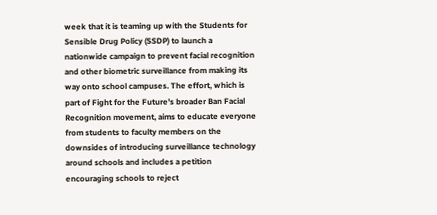week that it is teaming up with the Students for Sensible Drug Policy (SSDP) to launch a nationwide campaign to prevent facial recognition and other biometric surveillance from making its way onto school campuses. The effort, which is part of Fight for the Future's broader Ban Facial Recognition movement, aims to educate everyone from students to faculty members on the downsides of introducing surveillance technology around schools and includes a petition encouraging schools to reject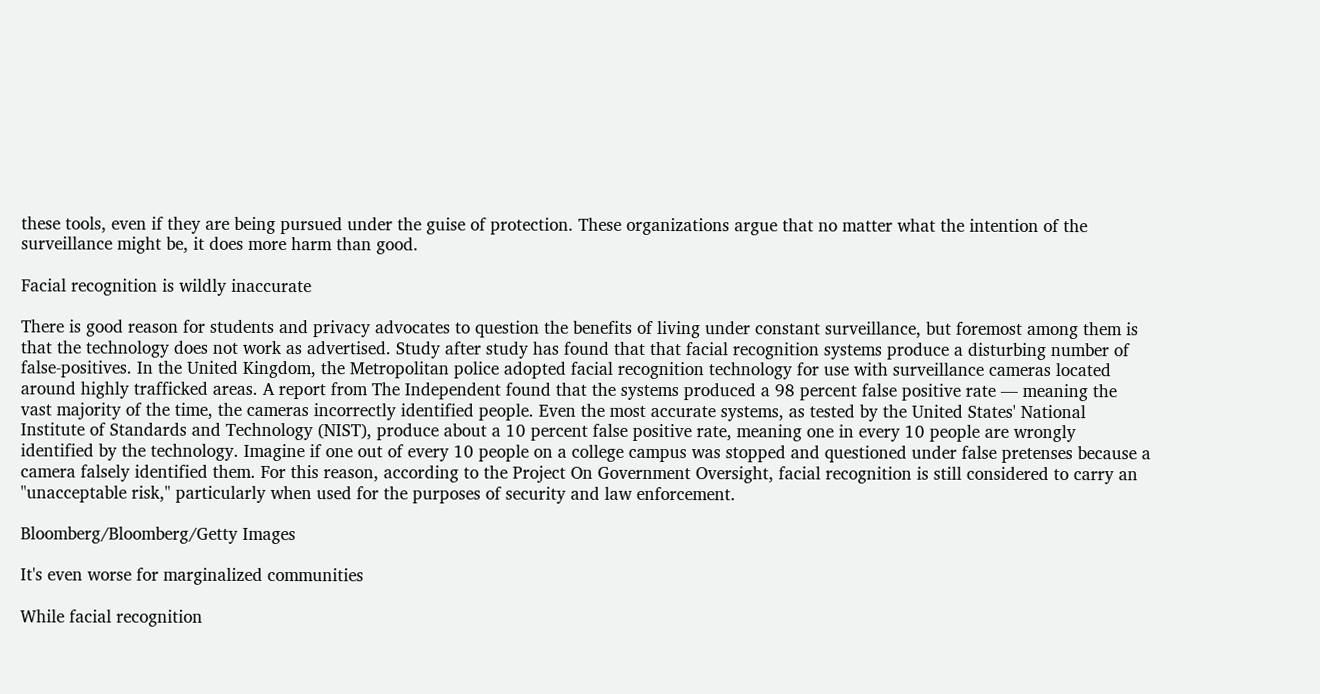these tools, even if they are being pursued under the guise of protection. These organizations argue that no matter what the intention of the surveillance might be, it does more harm than good.

Facial recognition is wildly inaccurate

There is good reason for students and privacy advocates to question the benefits of living under constant surveillance, but foremost among them is that the technology does not work as advertised. Study after study has found that that facial recognition systems produce a disturbing number of false-positives. In the United Kingdom, the Metropolitan police adopted facial recognition technology for use with surveillance cameras located around highly trafficked areas. A report from The Independent found that the systems produced a 98 percent false positive rate — meaning the vast majority of the time, the cameras incorrectly identified people. Even the most accurate systems, as tested by the United States' National Institute of Standards and Technology (NIST), produce about a 10 percent false positive rate, meaning one in every 10 people are wrongly identified by the technology. Imagine if one out of every 10 people on a college campus was stopped and questioned under false pretenses because a camera falsely identified them. For this reason, according to the Project On Government Oversight, facial recognition is still considered to carry an "unacceptable risk," particularly when used for the purposes of security and law enforcement.

Bloomberg/Bloomberg/Getty Images

It's even worse for marginalized communities

While facial recognition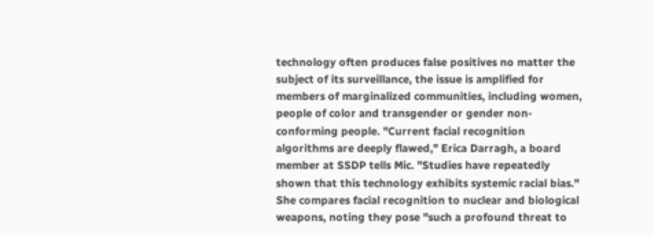technology often produces false positives no matter the subject of its surveillance, the issue is amplified for members of marginalized communities, including women, people of color and transgender or gender non-conforming people. "Current facial recognition algorithms are deeply flawed," Erica Darragh, a board member at SSDP tells Mic. "Studies have repeatedly shown that this technology exhibits systemic racial bias." She compares facial recognition to nuclear and biological weapons, noting they pose "such a profound threat to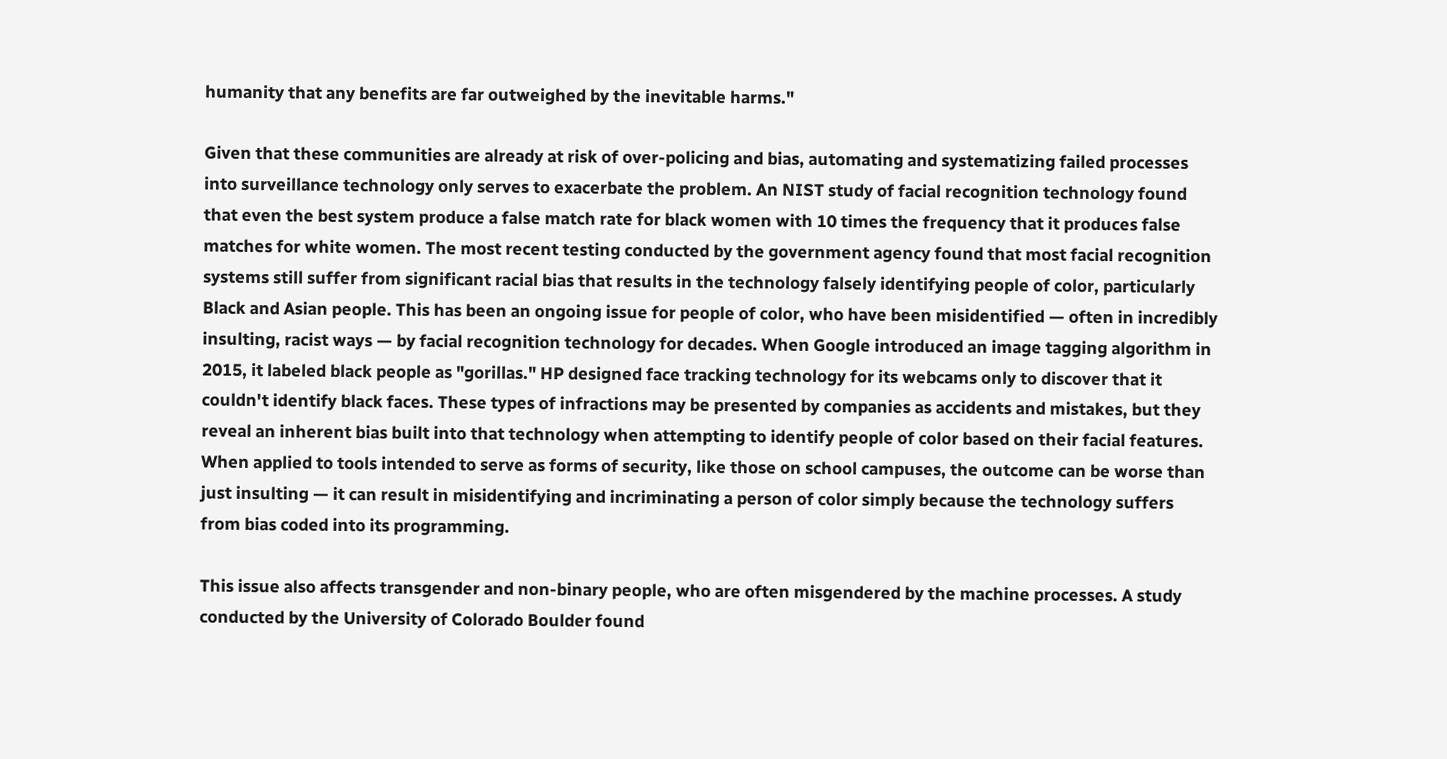humanity that any benefits are far outweighed by the inevitable harms."

Given that these communities are already at risk of over-policing and bias, automating and systematizing failed processes into surveillance technology only serves to exacerbate the problem. An NIST study of facial recognition technology found that even the best system produce a false match rate for black women with 10 times the frequency that it produces false matches for white women. The most recent testing conducted by the government agency found that most facial recognition systems still suffer from significant racial bias that results in the technology falsely identifying people of color, particularly Black and Asian people. This has been an ongoing issue for people of color, who have been misidentified — often in incredibly insulting, racist ways — by facial recognition technology for decades. When Google introduced an image tagging algorithm in 2015, it labeled black people as "gorillas." HP designed face tracking technology for its webcams only to discover that it couldn't identify black faces. These types of infractions may be presented by companies as accidents and mistakes, but they reveal an inherent bias built into that technology when attempting to identify people of color based on their facial features. When applied to tools intended to serve as forms of security, like those on school campuses, the outcome can be worse than just insulting — it can result in misidentifying and incriminating a person of color simply because the technology suffers from bias coded into its programming.

This issue also affects transgender and non-binary people, who are often misgendered by the machine processes. A study conducted by the University of Colorado Boulder found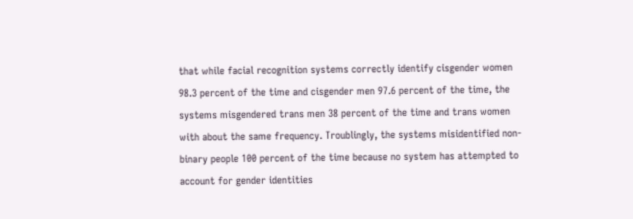that while facial recognition systems correctly identify cisgender women 98.3 percent of the time and cisgender men 97.6 percent of the time, the systems misgendered trans men 38 percent of the time and trans women with about the same frequency. Troublingly, the systems misidentified non-binary people 100 percent of the time because no system has attempted to account for gender identities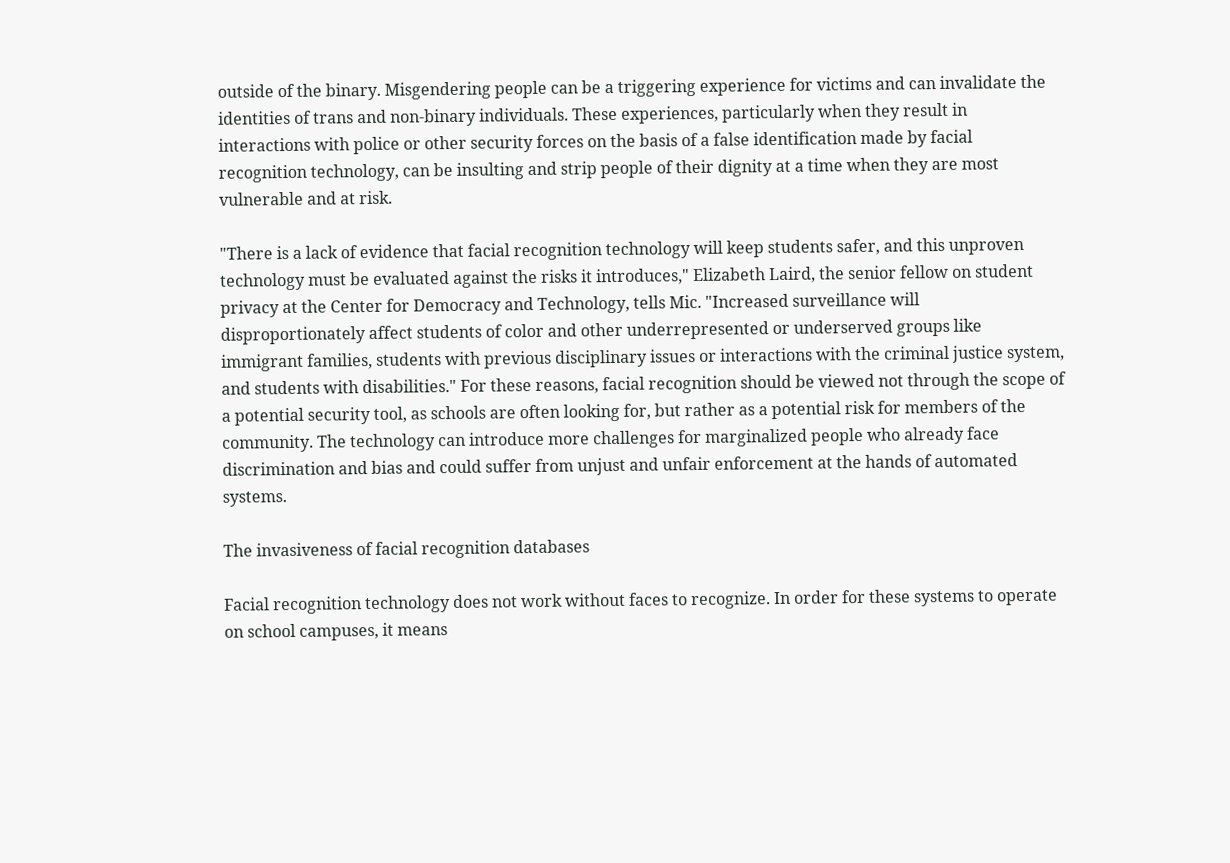outside of the binary. Misgendering people can be a triggering experience for victims and can invalidate the identities of trans and non-binary individuals. These experiences, particularly when they result in interactions with police or other security forces on the basis of a false identification made by facial recognition technology, can be insulting and strip people of their dignity at a time when they are most vulnerable and at risk.

"There is a lack of evidence that facial recognition technology will keep students safer, and this unproven technology must be evaluated against the risks it introduces," Elizabeth Laird, the senior fellow on student privacy at the Center for Democracy and Technology, tells Mic. "Increased surveillance will disproportionately affect students of color and other underrepresented or underserved groups like immigrant families, students with previous disciplinary issues or interactions with the criminal justice system, and students with disabilities." For these reasons, facial recognition should be viewed not through the scope of a potential security tool, as schools are often looking for, but rather as a potential risk for members of the community. The technology can introduce more challenges for marginalized people who already face discrimination and bias and could suffer from unjust and unfair enforcement at the hands of automated systems.

The invasiveness of facial recognition databases

Facial recognition technology does not work without faces to recognize. In order for these systems to operate on school campuses, it means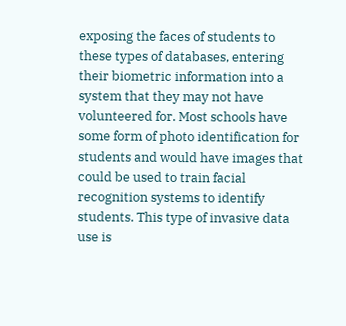exposing the faces of students to these types of databases, entering their biometric information into a system that they may not have volunteered for. Most schools have some form of photo identification for students and would have images that could be used to train facial recognition systems to identify students. This type of invasive data use is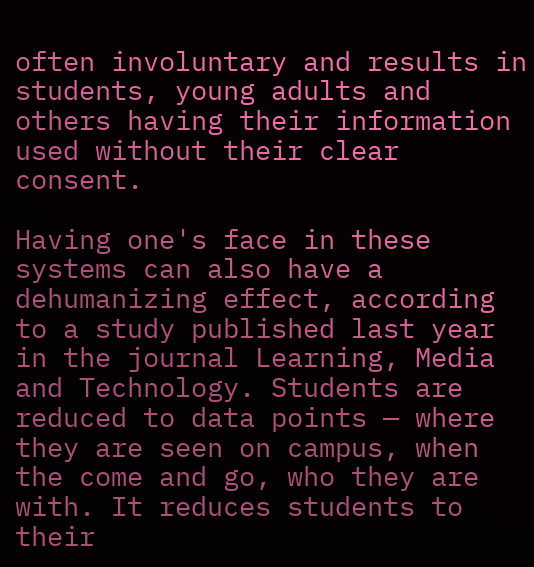often involuntary and results in students, young adults and others having their information used without their clear consent.

Having one's face in these systems can also have a dehumanizing effect, according to a study published last year in the journal Learning, Media and Technology. Students are reduced to data points — where they are seen on campus, when the come and go, who they are with. It reduces students to their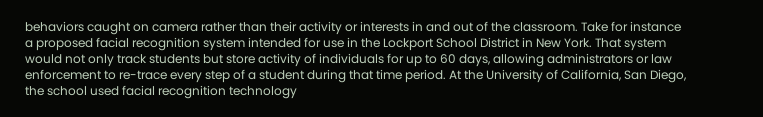behaviors caught on camera rather than their activity or interests in and out of the classroom. Take for instance a proposed facial recognition system intended for use in the Lockport School District in New York. That system would not only track students but store activity of individuals for up to 60 days, allowing administrators or law enforcement to re-trace every step of a student during that time period. At the University of California, San Diego, the school used facial recognition technology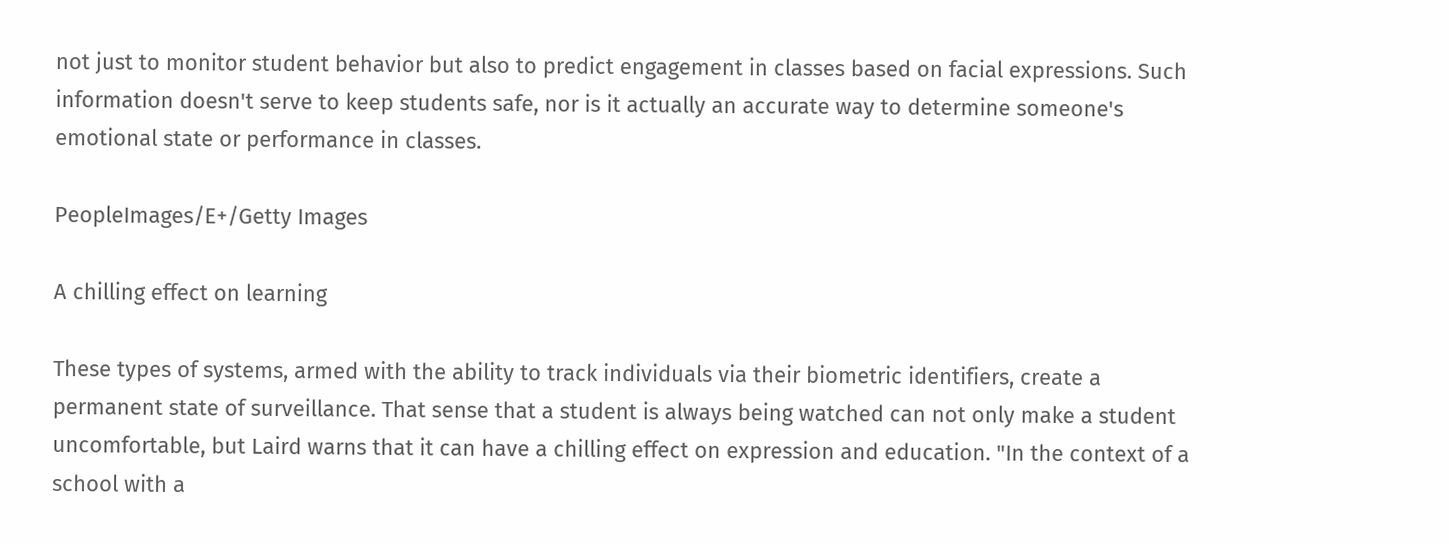not just to monitor student behavior but also to predict engagement in classes based on facial expressions. Such information doesn't serve to keep students safe, nor is it actually an accurate way to determine someone's emotional state or performance in classes.

PeopleImages/E+/Getty Images

A chilling effect on learning

These types of systems, armed with the ability to track individuals via their biometric identifiers, create a permanent state of surveillance. That sense that a student is always being watched can not only make a student uncomfortable, but Laird warns that it can have a chilling effect on expression and education. "In the context of a school with a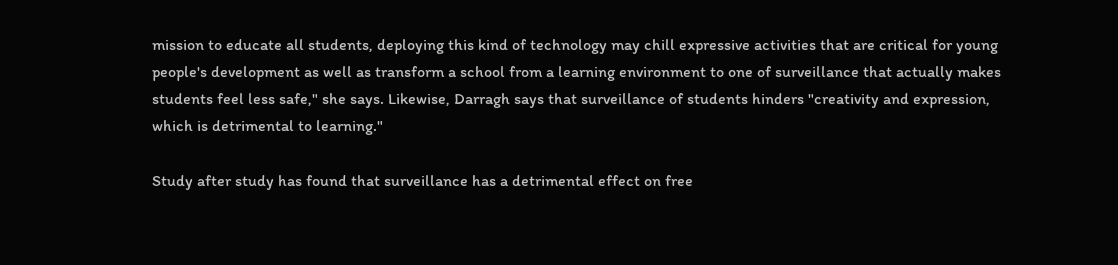mission to educate all students, deploying this kind of technology may chill expressive activities that are critical for young people's development as well as transform a school from a learning environment to one of surveillance that actually makes students feel less safe," she says. Likewise, Darragh says that surveillance of students hinders "creativity and expression, which is detrimental to learning."

Study after study has found that surveillance has a detrimental effect on free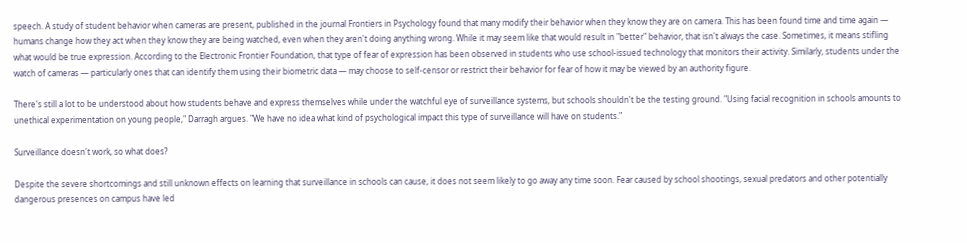speech. A study of student behavior when cameras are present, published in the journal Frontiers in Psychology found that many modify their behavior when they know they are on camera. This has been found time and time again — humans change how they act when they know they are being watched, even when they aren't doing anything wrong. While it may seem like that would result in "better" behavior, that isn't always the case. Sometimes, it means stifling what would be true expression. According to the Electronic Frontier Foundation, that type of fear of expression has been observed in students who use school-issued technology that monitors their activity. Similarly, students under the watch of cameras — particularly ones that can identify them using their biometric data — may choose to self-censor or restrict their behavior for fear of how it may be viewed by an authority figure.

There's still a lot to be understood about how students behave and express themselves while under the watchful eye of surveillance systems, but schools shouldn't be the testing ground. "Using facial recognition in schools amounts to unethical experimentation on young people," Darragh argues. "We have no idea what kind of psychological impact this type of surveillance will have on students."

Surveillance doesn't work, so what does?

Despite the severe shortcomings and still unknown effects on learning that surveillance in schools can cause, it does not seem likely to go away any time soon. Fear caused by school shootings, sexual predators and other potentially dangerous presences on campus have led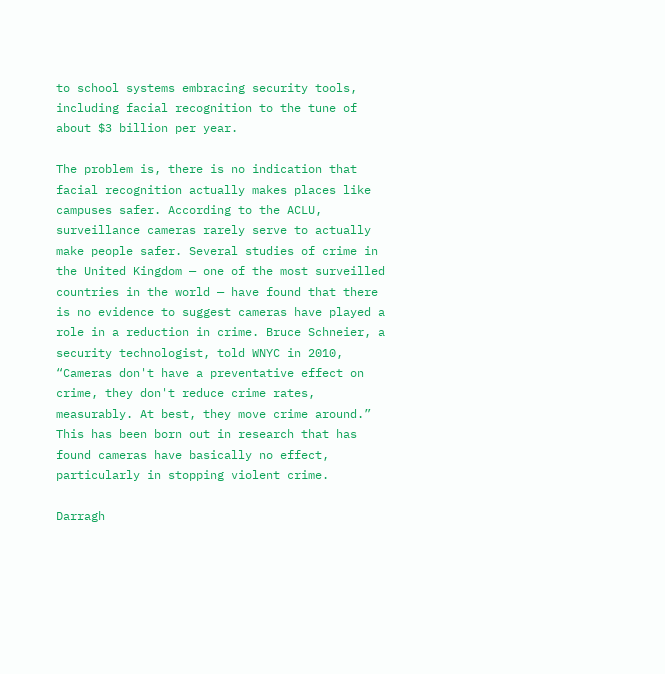to school systems embracing security tools, including facial recognition to the tune of about $3 billion per year.

The problem is, there is no indication that facial recognition actually makes places like campuses safer. According to the ACLU, surveillance cameras rarely serve to actually make people safer. Several studies of crime in the United Kingdom — one of the most surveilled countries in the world — have found that there is no evidence to suggest cameras have played a role in a reduction in crime. Bruce Schneier, a security technologist, told WNYC in 2010, “Cameras don't have a preventative effect on crime, they don't reduce crime rates, measurably. At best, they move crime around.” This has been born out in research that has found cameras have basically no effect, particularly in stopping violent crime.

Darragh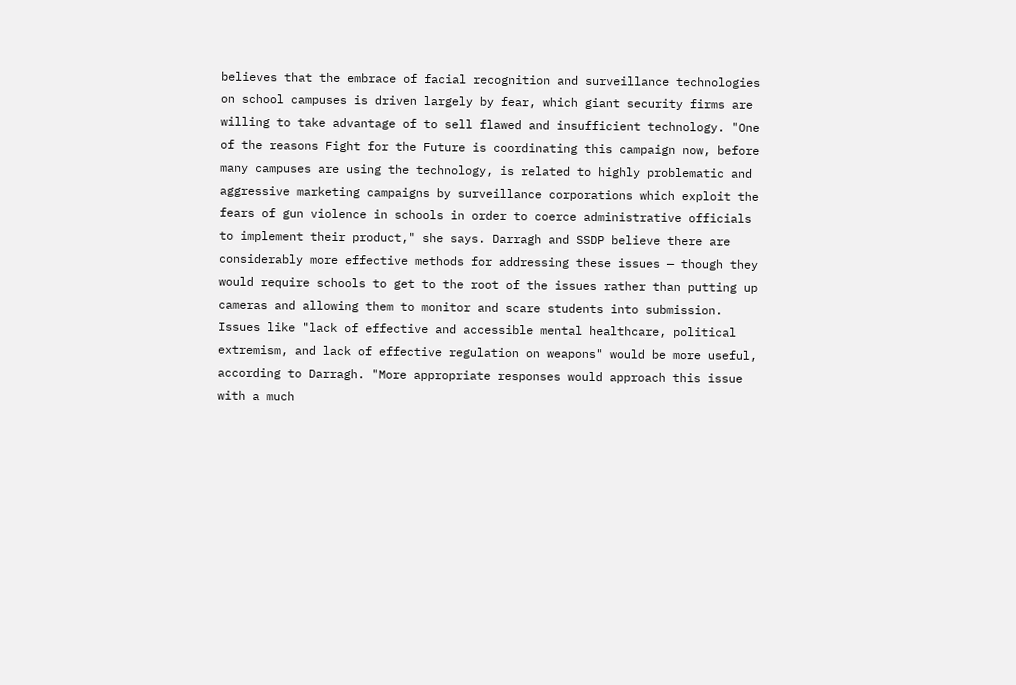believes that the embrace of facial recognition and surveillance technologies on school campuses is driven largely by fear, which giant security firms are willing to take advantage of to sell flawed and insufficient technology. "One of the reasons Fight for the Future is coordinating this campaign now, before many campuses are using the technology, is related to highly problematic and aggressive marketing campaigns by surveillance corporations which exploit the fears of gun violence in schools in order to coerce administrative officials to implement their product," she says. Darragh and SSDP believe there are considerably more effective methods for addressing these issues — though they would require schools to get to the root of the issues rather than putting up cameras and allowing them to monitor and scare students into submission. Issues like "lack of effective and accessible mental healthcare, political extremism, and lack of effective regulation on weapons" would be more useful, according to Darragh. "More appropriate responses would approach this issue with a much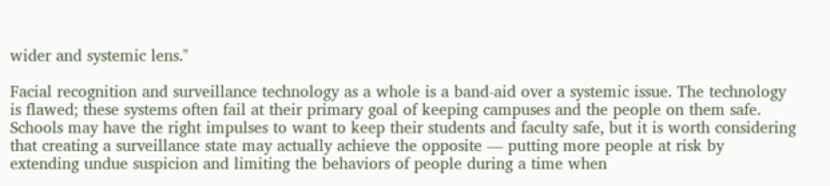wider and systemic lens."

Facial recognition and surveillance technology as a whole is a band-aid over a systemic issue. The technology is flawed; these systems often fail at their primary goal of keeping campuses and the people on them safe. Schools may have the right impulses to want to keep their students and faculty safe, but it is worth considering that creating a surveillance state may actually achieve the opposite — putting more people at risk by extending undue suspicion and limiting the behaviors of people during a time when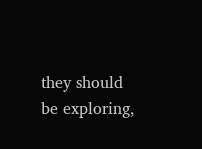they should be exploring,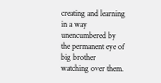creating and learning in a way unencumbered by the permanent eye of big brother watching over them.